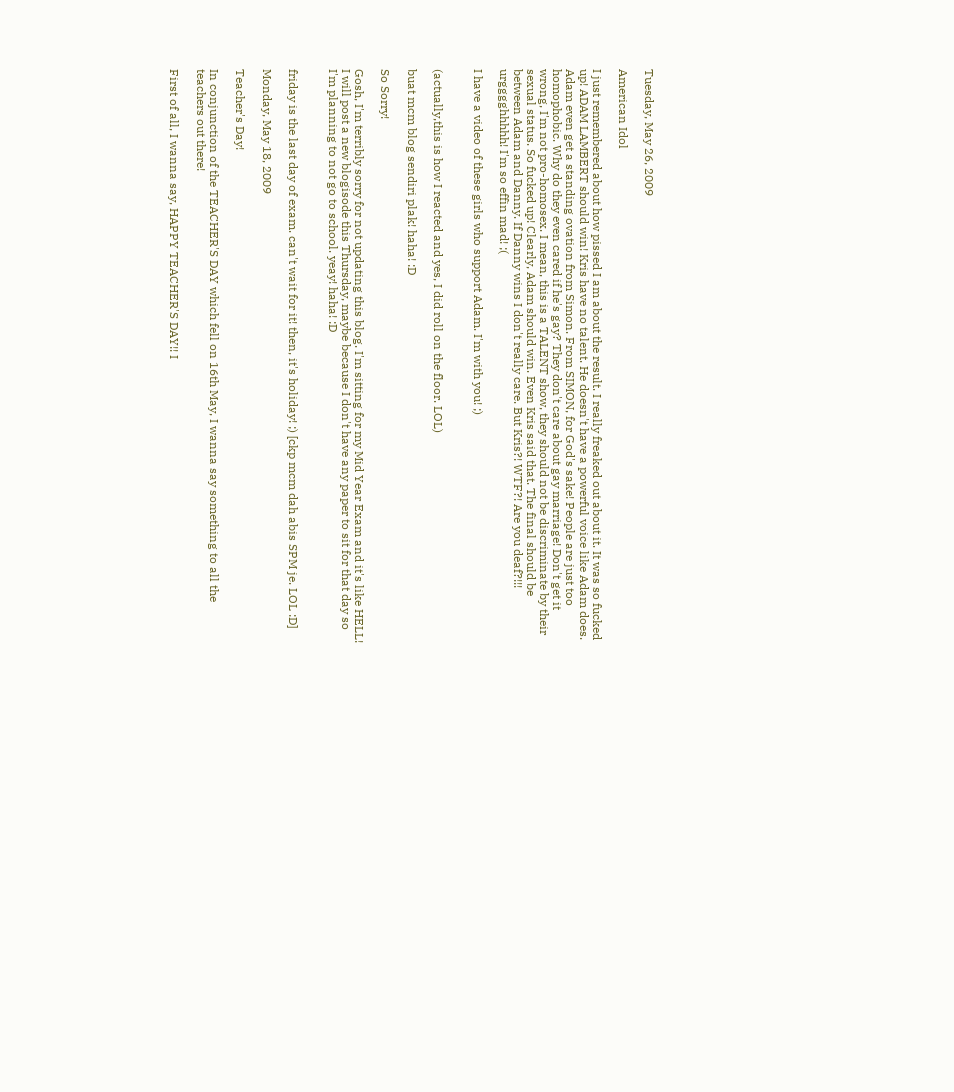Tuesday, May 26, 2009

American Idol

I just remembered about how pissed I am about the result. I really freaked out about it. It was so fucked up! ADAM LAMBERT should win! Kris have no talent. He doesn't have a powerful voice like Adam does. Adam even get a standing ovation from Simon. From SIMON, for God's sake! People are just too homophobic. Why do they even cared if he's gay? They don't care about gay marriage! Don't get it wrong, I'm not pro-homosex. I mean, this is a TALENT show, they should not be discriminate by their sexual status. So fucked up! Clearly, Adam should win. Even Kris said that. The final should be between Adam and Danny. If Danny wins I don't really care. But Kris?! WTF?! Are you deaf?!!! urgggghhhhh! I'm so effin mad! ;(

I have a video of these girls who support Adam. I'm with you! ;)


(actually,this is how I reacted and yes, I did roll on the floor. LOL)

buat mcm blog sendiri plak! haha! :D

So Sorry!

Gosh, I'm terribly sorry for not updating this blog. I'm sitting for my Mid Year Exam and it's like HELL! I will post a new blogisode this Thursday, maybe because I don't have any paper to sit for that day so I'm planning to not go to school. yeay! haha! :D


friday is the last day of exam. can't wait for it! then, it's holiday! ;) [ckp mcm dah abis SPM je. LOL :D]

Monday, May 18, 2009

Teacher's Day!

In conjunction of the TEACHER'S DAY which fell on 16th May, I wanna say something to all the teachers out there!

First of all, I wanna say, HAPPY TEACHER'S DAY!! I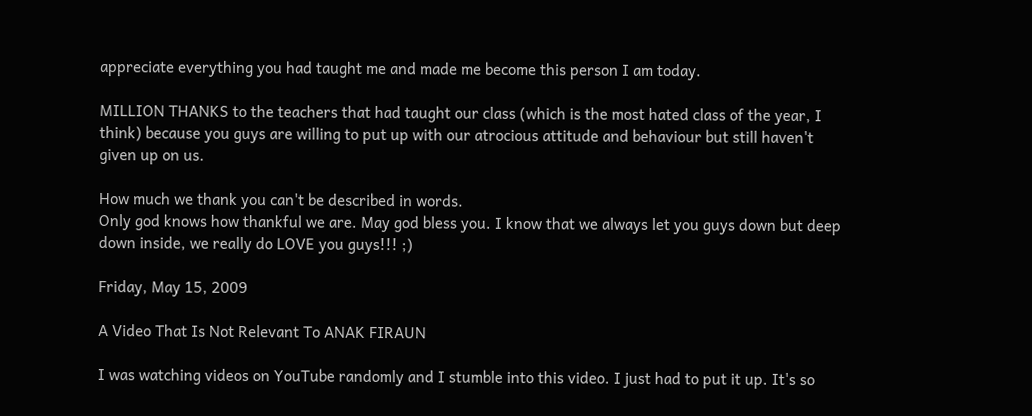appreciate everything you had taught me and made me become this person I am today.

MILLION THANKS to the teachers that had taught our class (which is the most hated class of the year, I think) because you guys are willing to put up with our atrocious attitude and behaviour but still haven't given up on us.

How much we thank you can't be described in words.
Only god knows how thankful we are. May god bless you. I know that we always let you guys down but deep down inside, we really do LOVE you guys!!! ;)

Friday, May 15, 2009

A Video That Is Not Relevant To ANAK FIRAUN

I was watching videos on YouTube randomly and I stumble into this video. I just had to put it up. It's so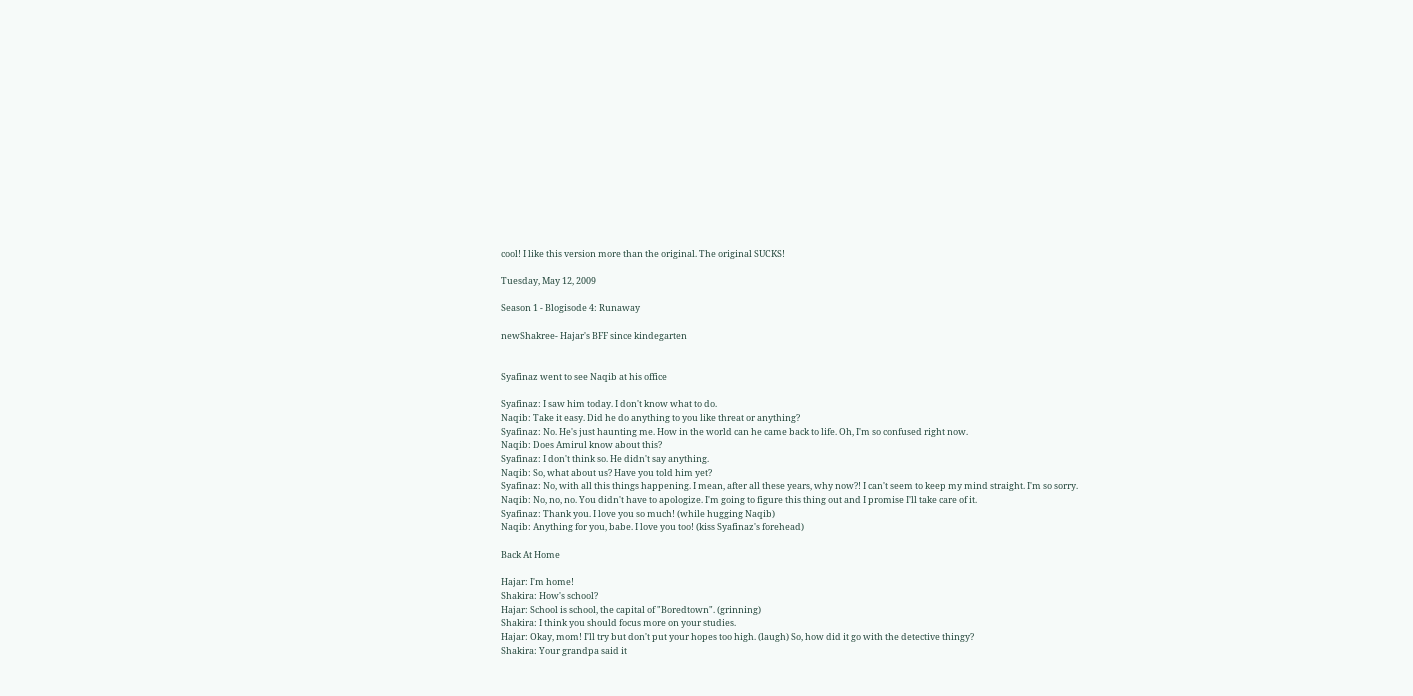cool! I like this version more than the original. The original SUCKS!

Tuesday, May 12, 2009

Season 1 - Blogisode 4: Runaway

newShakree- Hajar's BFF since kindegarten


Syafinaz went to see Naqib at his office

Syafinaz: I saw him today. I don't know what to do.
Naqib: Take it easy. Did he do anything to you like threat or anything?
Syafinaz: No. He's just haunting me. How in the world can he came back to life. Oh, I'm so confused right now.
Naqib: Does Amirul know about this?
Syafinaz: I don't think so. He didn't say anything.
Naqib: So, what about us? Have you told him yet?
Syafinaz: No, with all this things happening. I mean, after all these years, why now?! I can't seem to keep my mind straight. I'm so sorry.
Naqib: No, no, no. You didn't have to apologize. I'm going to figure this thing out and I promise I'll take care of it.
Syafinaz: Thank you. I love you so much! (while hugging Naqib)
Naqib: Anything for you, babe. I love you too! (kiss Syafinaz's forehead)

Back At Home

Hajar: I'm home!
Shakira: How's school?
Hajar: School is school, the capital of "Boredtown". (grinning)
Shakira: I think you should focus more on your studies.
Hajar: Okay, mom! I'll try but don't put your hopes too high. (laugh) So, how did it go with the detective thingy?
Shakira: Your grandpa said it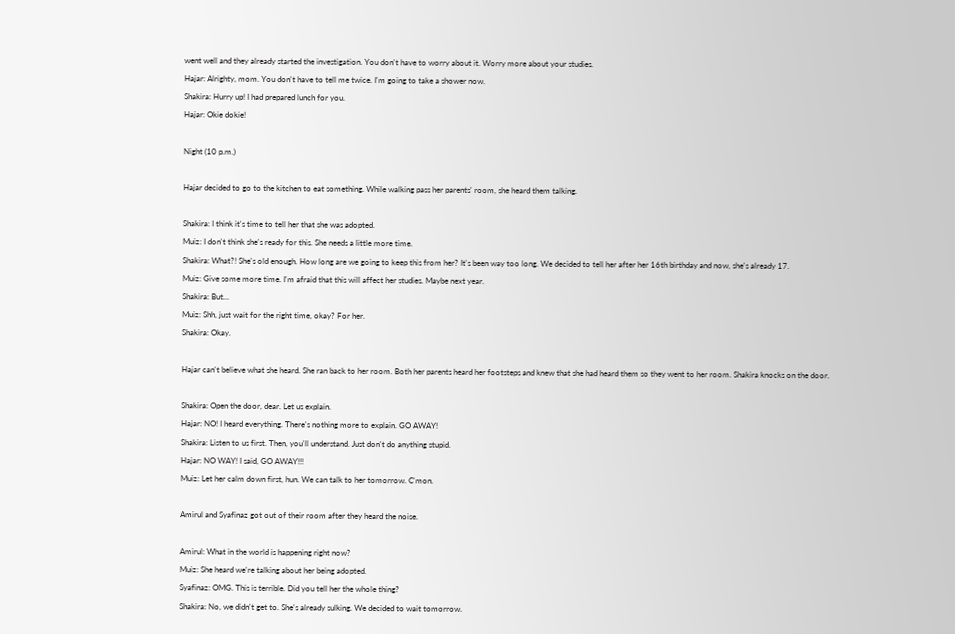went well and they already started the investigation. You don't have to worry about it. Worry more about your studies.
Hajar: Alrighty, mom. You don't have to tell me twice. I'm going to take a shower now.
Shakira: Hurry up! I had prepared lunch for you.
Hajar: Okie dokie!

Night (10 p.m.)

Hajar decided to go to the kitchen to eat something. While walking pass her parents' room, she heard them talking.

Shakira: I think it's time to tell her that she was adopted.
Muiz: I don't think she's ready for this. She needs a little more time.
Shakira: What?! She's old enough. How long are we going to keep this from her? It's been way too long. We decided to tell her after her 16th birthday and now, she's already 17.
Muiz: Give some more time. I'm afraid that this will affect her studies. Maybe next year.
Shakira: But...
Muiz: Shh, just wait for the right time, okay? For her.
Shakira: Okay.

Hajar can't believe what she heard. She ran back to her room. Both her parents heard her footsteps and knew that she had heard them so they went to her room. Shakira knocks on the door.

Shakira: Open the door, dear. Let us explain.
Hajar: NO! I heard everything. There's nothing more to explain. GO AWAY!
Shakira: Listen to us first. Then, you'll understand. Just don't do anything stupid.
Hajar: NO WAY! I said, GO AWAY!!!
Muiz: Let her calm down first, hun. We can talk to her tomorrow. C'mon.

Amirul and Syafinaz got out of their room after they heard the noise.

Amirul: What in the world is happening right now?
Muiz: She heard we're talking about her being adopted.
Syafinaz: OMG. This is terrible. Did you tell her the whole thing?
Shakira: No, we didn't get to. She's already sulking. We decided to wait tomorrow.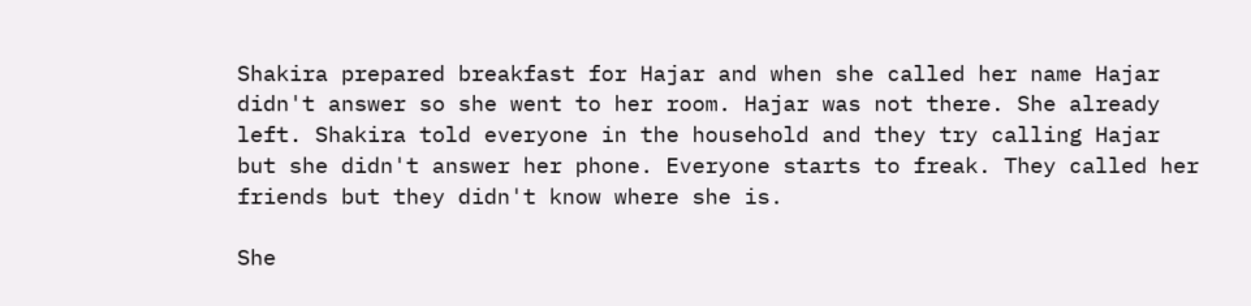Shakira prepared breakfast for Hajar and when she called her name Hajar didn't answer so she went to her room. Hajar was not there. She already left. Shakira told everyone in the household and they try calling Hajar but she didn't answer her phone. Everyone starts to freak. They called her friends but they didn't know where she is.

She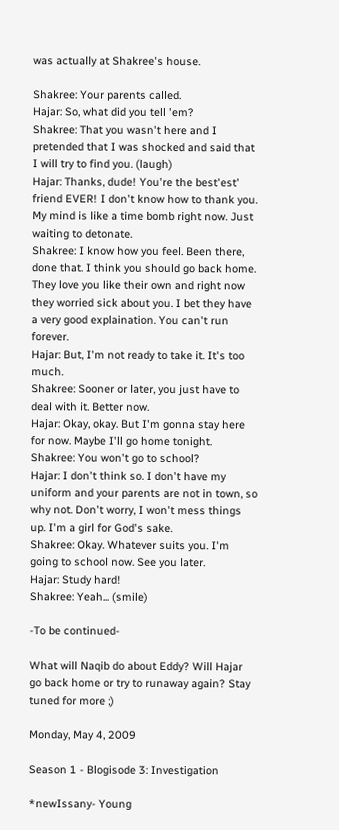was actually at Shakree's house.

Shakree: Your parents called.
Hajar: So, what did you tell 'em?
Shakree: That you wasn't here and I pretended that I was shocked and said that I will try to find you. (laugh)
Hajar: Thanks, dude! You're the best'est' friend EVER! I don't know how to thank you. My mind is like a time bomb right now. Just waiting to detonate.
Shakree: I know how you feel. Been there, done that. I think you should go back home. They love you like their own and right now they worried sick about you. I bet they have a very good explaination. You can't run forever.
Hajar: But, I'm not ready to take it. It's too much.
Shakree: Sooner or later, you just have to deal with it. Better now.
Hajar: Okay, okay. But I'm gonna stay here for now. Maybe I'll go home tonight.
Shakree: You won't go to school?
Hajar: I don't think so. I don't have my uniform and your parents are not in town, so why not. Don't worry, I won't mess things up. I'm a girl for God's sake.
Shakree: Okay. Whatever suits you. I'm going to school now. See you later.
Hajar: Study hard!
Shakree: Yeah... (smile)

-To be continued-

What will Naqib do about Eddy? Will Hajar go back home or try to runaway again? Stay tuned for more ;)

Monday, May 4, 2009

Season 1 - Blogisode 3: Investigation

*newIssany- Young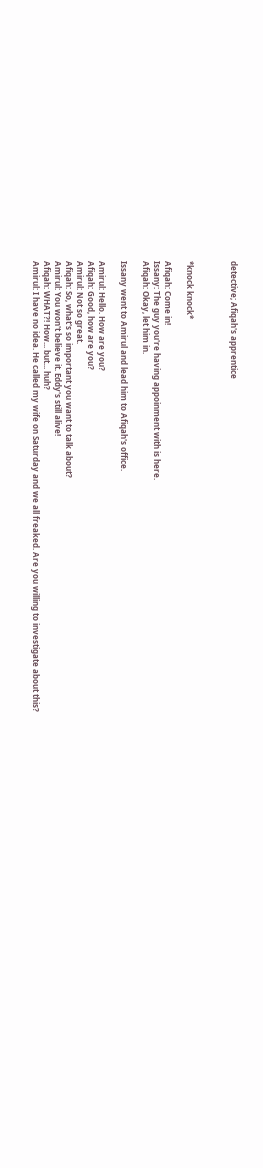detective; Afiqah's apprentice



*knock knock*

Afiqah: Come in!
Issany: The guy you're having appoinment with is here.
Afiqah: Okay, let him in.

Issany went to Amirul and lead him to Afiqah's office.

Amirul: Hello. How are you?
Afiqah: Good, how are you?
Amirul: Not so great.
Afiqah: So, what's so important you want to talk about?
Amirul: You won't believe it. Eddy's still alive!
Afiqah: WHAT?! How... but... huh?
Amirul: I have no idea. He called my wife on Saturday and we all freaked. Are you willing to investigate about this?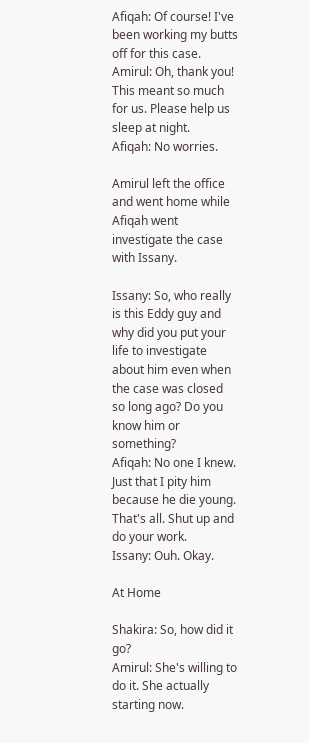Afiqah: Of course! I've been working my butts off for this case.
Amirul: Oh, thank you! This meant so much for us. Please help us sleep at night.
Afiqah: No worries.

Amirul left the office and went home while Afiqah went investigate the case with Issany.

Issany: So, who really is this Eddy guy and why did you put your life to investigate about him even when the case was closed so long ago? Do you know him or something?
Afiqah: No one I knew. Just that I pity him because he die young. That's all. Shut up and do your work.
Issany: Ouh. Okay.

At Home

Shakira: So, how did it go?
Amirul: She's willing to do it. She actually starting now.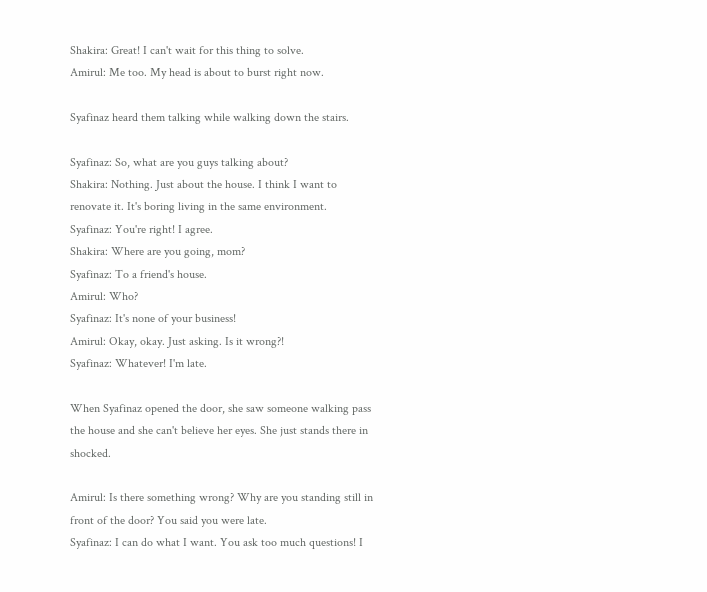Shakira: Great! I can't wait for this thing to solve.
Amirul: Me too. My head is about to burst right now.

Syafinaz heard them talking while walking down the stairs.

Syafinaz: So, what are you guys talking about?
Shakira: Nothing. Just about the house. I think I want to renovate it. It's boring living in the same environment.
Syafinaz: You're right! I agree.
Shakira: Where are you going, mom?
Syafinaz: To a friend's house.
Amirul: Who?
Syafinaz: It's none of your business!
Amirul: Okay, okay. Just asking. Is it wrong?!
Syafinaz: Whatever! I'm late.

When Syafinaz opened the door, she saw someone walking pass the house and she can't believe her eyes. She just stands there in shocked.

Amirul: Is there something wrong? Why are you standing still in front of the door? You said you were late.
Syafinaz: I can do what I want. You ask too much questions! I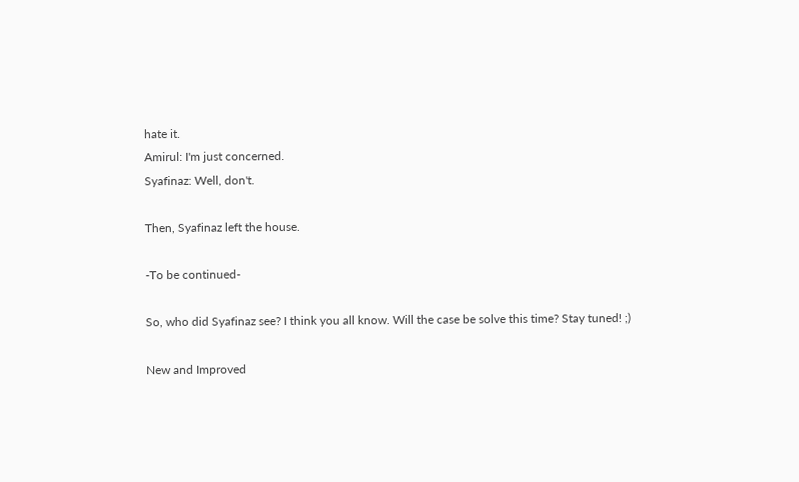hate it.
Amirul: I'm just concerned.
Syafinaz: Well, don't.

Then, Syafinaz left the house.

-To be continued-

So, who did Syafinaz see? I think you all know. Will the case be solve this time? Stay tuned! ;)

New and Improved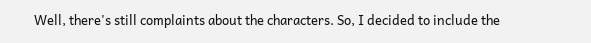Well, there's still complaints about the characters. So, I decided to include the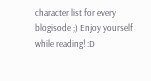character list for every blogisode ;) Enjoy yourself while reading! :D